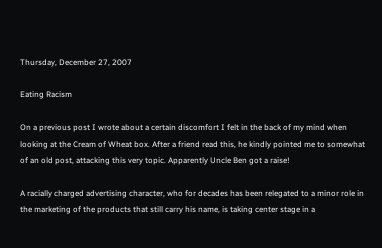Thursday, December 27, 2007

Eating Racism

On a previous post I wrote about a certain discomfort I felt in the back of my mind when looking at the Cream of Wheat box. After a friend read this, he kindly pointed me to somewhat of an old post, attacking this very topic. Apparently Uncle Ben got a raise!

A racially charged advertising character, who for decades has been relegated to a minor role in the marketing of the products that still carry his name, is taking center stage in a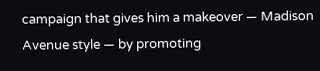campaign that gives him a makeover — Madison Avenue style — by promoting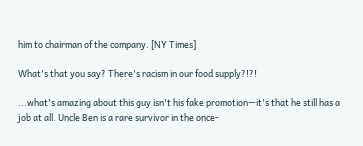him to chairman of the company. [NY Times]

What's that you say? There's racism in our food supply?!?!

...what's amazing about this guy isn't his fake promotion—it's that he still has a job at all. Uncle Ben is a rare survivor in the once-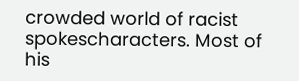crowded world of racist spokescharacters. Most of his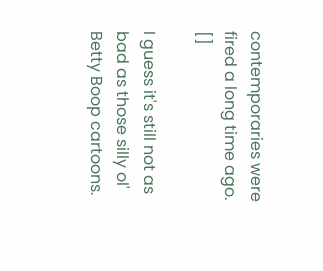contemporaries were fired a long time ago. []

I guess it's still not as bad as those silly ol' Betty Boop cartoons.